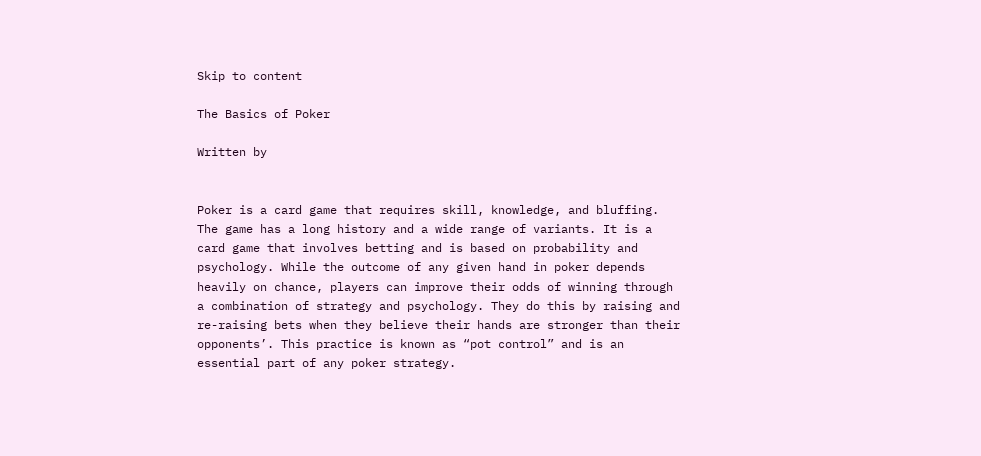Skip to content

The Basics of Poker

Written by


Poker is a card game that requires skill, knowledge, and bluffing. The game has a long history and a wide range of variants. It is a card game that involves betting and is based on probability and psychology. While the outcome of any given hand in poker depends heavily on chance, players can improve their odds of winning through a combination of strategy and psychology. They do this by raising and re-raising bets when they believe their hands are stronger than their opponents’. This practice is known as “pot control” and is an essential part of any poker strategy.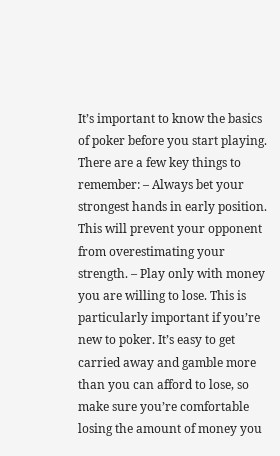It’s important to know the basics of poker before you start playing. There are a few key things to remember: – Always bet your strongest hands in early position. This will prevent your opponent from overestimating your strength. – Play only with money you are willing to lose. This is particularly important if you’re new to poker. It’s easy to get carried away and gamble more than you can afford to lose, so make sure you’re comfortable losing the amount of money you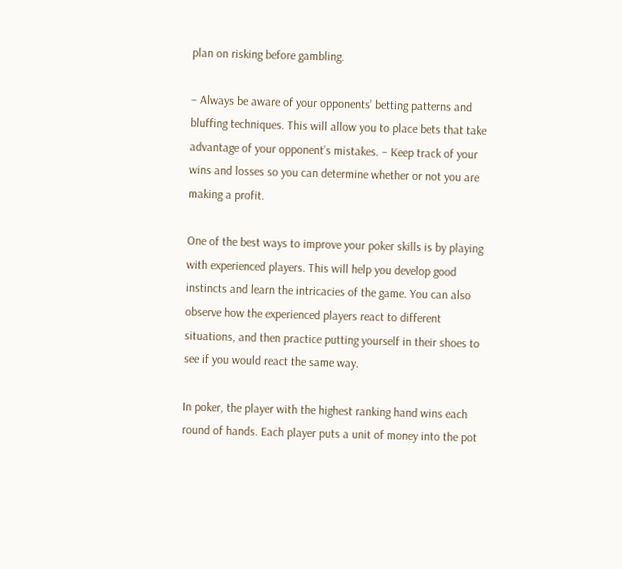plan on risking before gambling.

– Always be aware of your opponents’ betting patterns and bluffing techniques. This will allow you to place bets that take advantage of your opponent’s mistakes. – Keep track of your wins and losses so you can determine whether or not you are making a profit.

One of the best ways to improve your poker skills is by playing with experienced players. This will help you develop good instincts and learn the intricacies of the game. You can also observe how the experienced players react to different situations, and then practice putting yourself in their shoes to see if you would react the same way.

In poker, the player with the highest ranking hand wins each round of hands. Each player puts a unit of money into the pot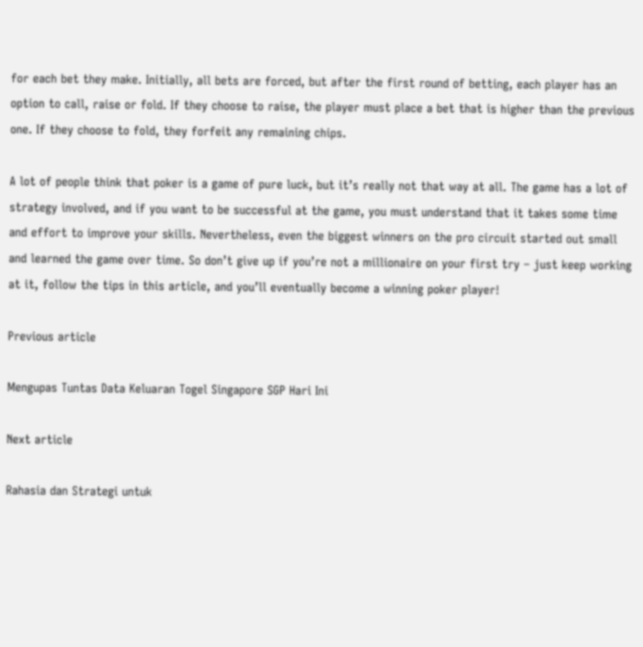for each bet they make. Initially, all bets are forced, but after the first round of betting, each player has an option to call, raise or fold. If they choose to raise, the player must place a bet that is higher than the previous one. If they choose to fold, they forfeit any remaining chips.

A lot of people think that poker is a game of pure luck, but it’s really not that way at all. The game has a lot of strategy involved, and if you want to be successful at the game, you must understand that it takes some time and effort to improve your skills. Nevertheless, even the biggest winners on the pro circuit started out small and learned the game over time. So don’t give up if you’re not a millionaire on your first try – just keep working at it, follow the tips in this article, and you’ll eventually become a winning poker player!

Previous article

Mengupas Tuntas Data Keluaran Togel Singapore SGP Hari Ini

Next article

Rahasia dan Strategi untuk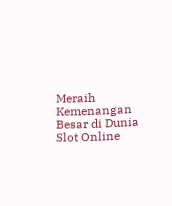Meraih Kemenangan Besar di Dunia Slot Online